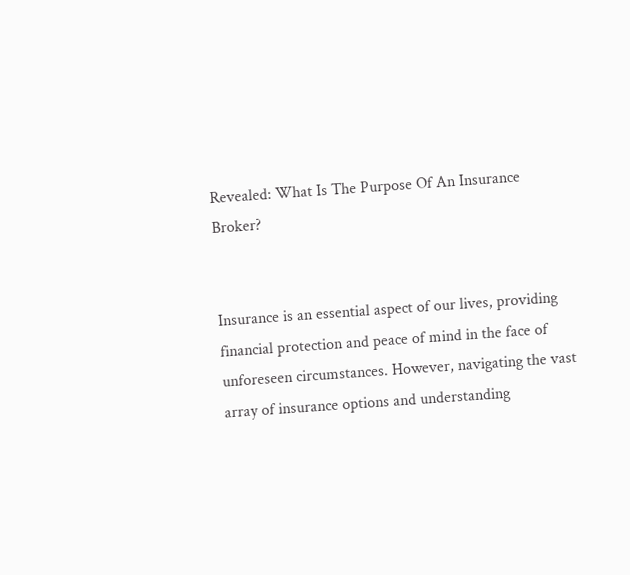Revealed: What Is The Purpose Of An Insurance Broker?


Insurance is an essential aspect of our lives, providing financial protection and peace of mind in the face of unforeseen circumstances. However, navigating the vast array of insurance options and understanding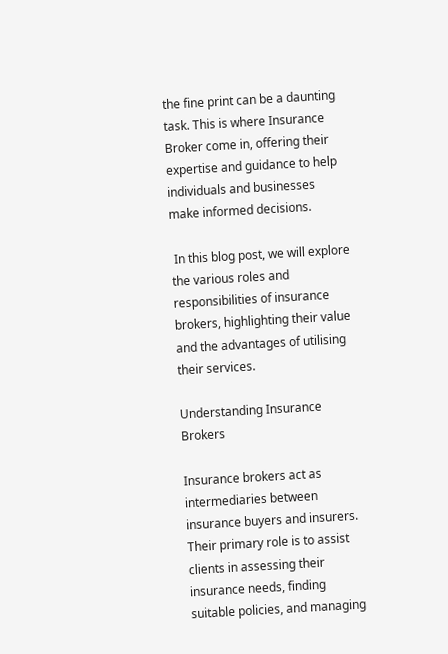the fine print can be a daunting task. This is where Insurance Broker come in, offering their expertise and guidance to help individuals and businesses make informed decisions.

 In this blog post, we will explore the various roles and responsibilities of insurance brokers, highlighting their value and the advantages of utilising their services.

Understanding Insurance Brokers

Insurance brokers act as intermediaries between insurance buyers and insurers. Their primary role is to assist clients in assessing their insurance needs, finding suitable policies, and managing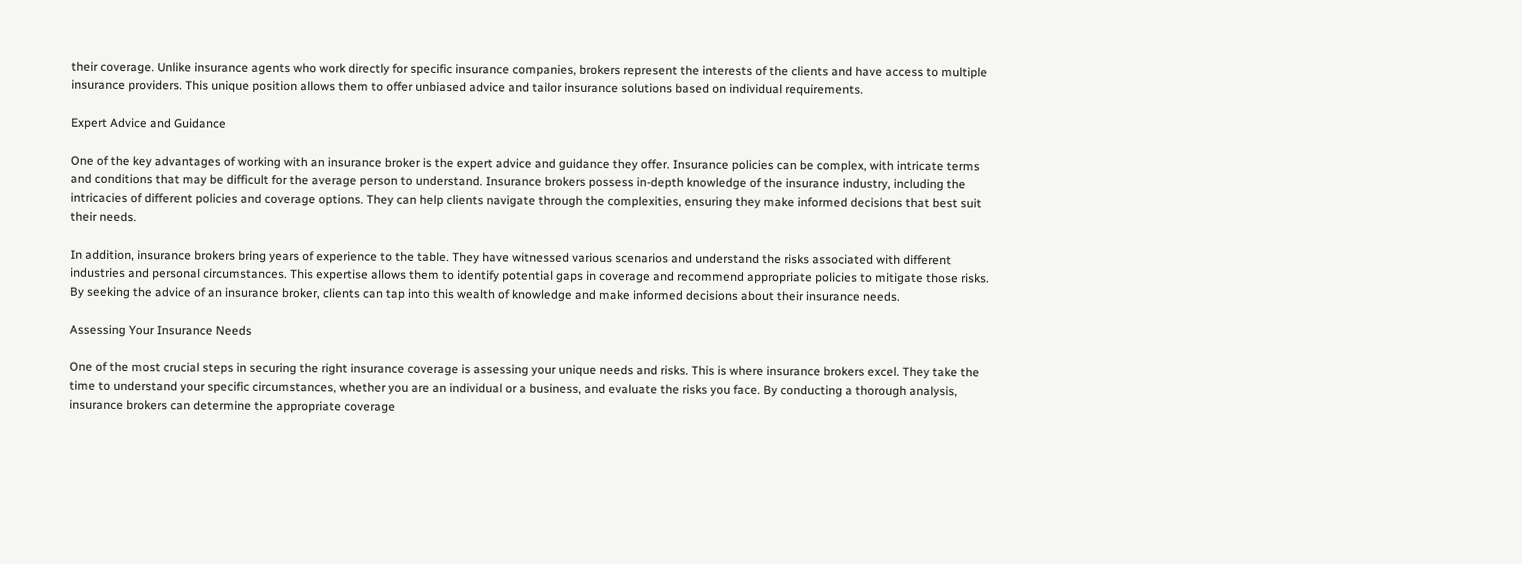their coverage. Unlike insurance agents who work directly for specific insurance companies, brokers represent the interests of the clients and have access to multiple insurance providers. This unique position allows them to offer unbiased advice and tailor insurance solutions based on individual requirements.

Expert Advice and Guidance

One of the key advantages of working with an insurance broker is the expert advice and guidance they offer. Insurance policies can be complex, with intricate terms and conditions that may be difficult for the average person to understand. Insurance brokers possess in-depth knowledge of the insurance industry, including the intricacies of different policies and coverage options. They can help clients navigate through the complexities, ensuring they make informed decisions that best suit their needs.

In addition, insurance brokers bring years of experience to the table. They have witnessed various scenarios and understand the risks associated with different industries and personal circumstances. This expertise allows them to identify potential gaps in coverage and recommend appropriate policies to mitigate those risks. By seeking the advice of an insurance broker, clients can tap into this wealth of knowledge and make informed decisions about their insurance needs.

Assessing Your Insurance Needs

One of the most crucial steps in securing the right insurance coverage is assessing your unique needs and risks. This is where insurance brokers excel. They take the time to understand your specific circumstances, whether you are an individual or a business, and evaluate the risks you face. By conducting a thorough analysis, insurance brokers can determine the appropriate coverage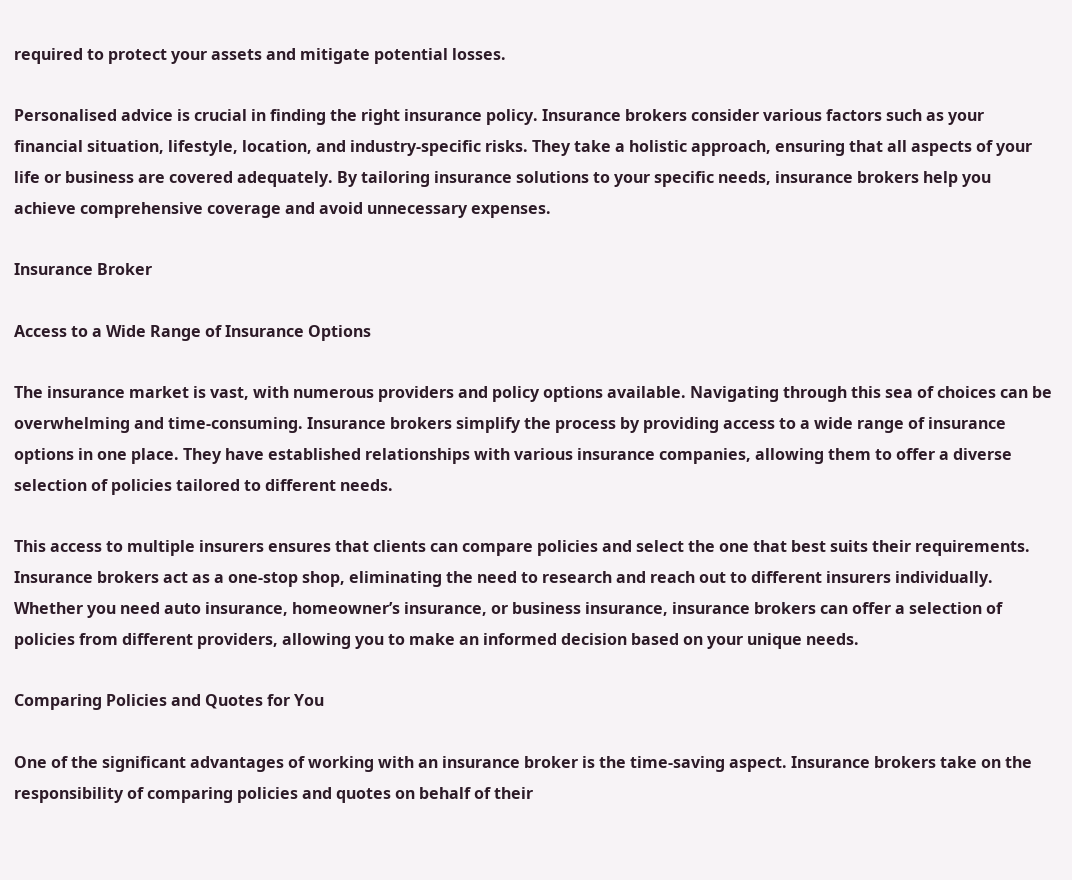required to protect your assets and mitigate potential losses.

Personalised advice is crucial in finding the right insurance policy. Insurance brokers consider various factors such as your financial situation, lifestyle, location, and industry-specific risks. They take a holistic approach, ensuring that all aspects of your life or business are covered adequately. By tailoring insurance solutions to your specific needs, insurance brokers help you achieve comprehensive coverage and avoid unnecessary expenses.

Insurance Broker

Access to a Wide Range of Insurance Options

The insurance market is vast, with numerous providers and policy options available. Navigating through this sea of choices can be overwhelming and time-consuming. Insurance brokers simplify the process by providing access to a wide range of insurance options in one place. They have established relationships with various insurance companies, allowing them to offer a diverse selection of policies tailored to different needs.

This access to multiple insurers ensures that clients can compare policies and select the one that best suits their requirements. Insurance brokers act as a one-stop shop, eliminating the need to research and reach out to different insurers individually. Whether you need auto insurance, homeowner’s insurance, or business insurance, insurance brokers can offer a selection of policies from different providers, allowing you to make an informed decision based on your unique needs.

Comparing Policies and Quotes for You

One of the significant advantages of working with an insurance broker is the time-saving aspect. Insurance brokers take on the responsibility of comparing policies and quotes on behalf of their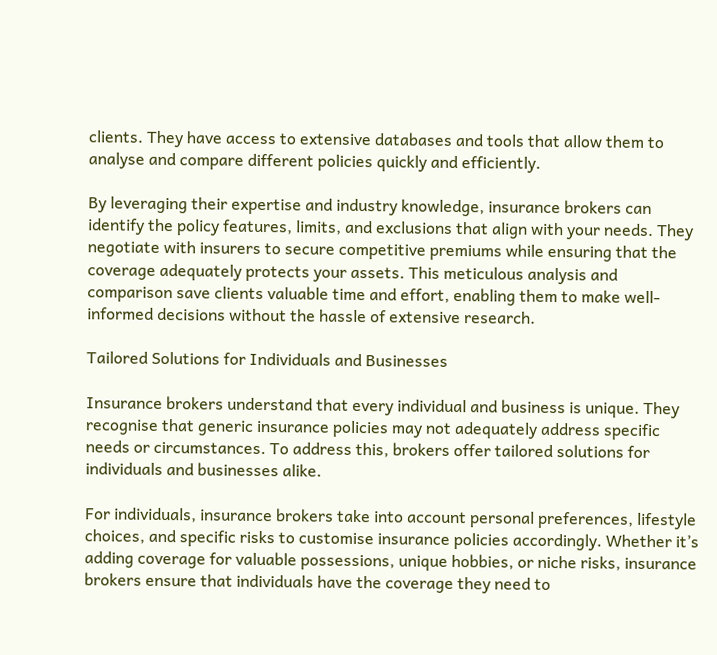clients. They have access to extensive databases and tools that allow them to analyse and compare different policies quickly and efficiently.

By leveraging their expertise and industry knowledge, insurance brokers can identify the policy features, limits, and exclusions that align with your needs. They negotiate with insurers to secure competitive premiums while ensuring that the coverage adequately protects your assets. This meticulous analysis and comparison save clients valuable time and effort, enabling them to make well-informed decisions without the hassle of extensive research.

Tailored Solutions for Individuals and Businesses

Insurance brokers understand that every individual and business is unique. They recognise that generic insurance policies may not adequately address specific needs or circumstances. To address this, brokers offer tailored solutions for individuals and businesses alike.

For individuals, insurance brokers take into account personal preferences, lifestyle choices, and specific risks to customise insurance policies accordingly. Whether it’s adding coverage for valuable possessions, unique hobbies, or niche risks, insurance brokers ensure that individuals have the coverage they need to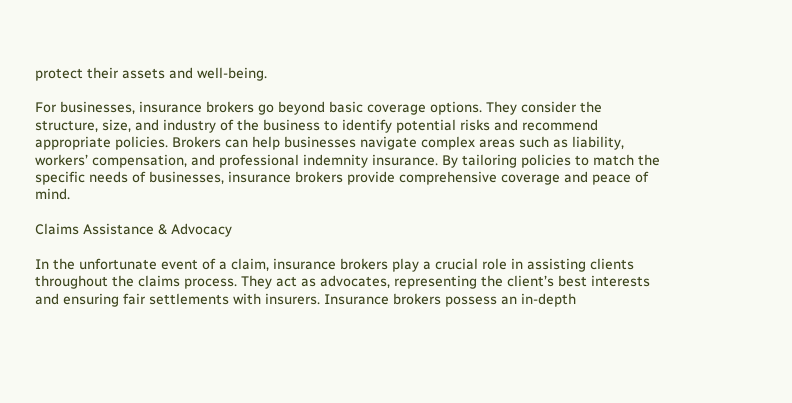protect their assets and well-being.

For businesses, insurance brokers go beyond basic coverage options. They consider the structure, size, and industry of the business to identify potential risks and recommend appropriate policies. Brokers can help businesses navigate complex areas such as liability, workers’ compensation, and professional indemnity insurance. By tailoring policies to match the specific needs of businesses, insurance brokers provide comprehensive coverage and peace of mind.

Claims Assistance & Advocacy

In the unfortunate event of a claim, insurance brokers play a crucial role in assisting clients throughout the claims process. They act as advocates, representing the client’s best interests and ensuring fair settlements with insurers. Insurance brokers possess an in-depth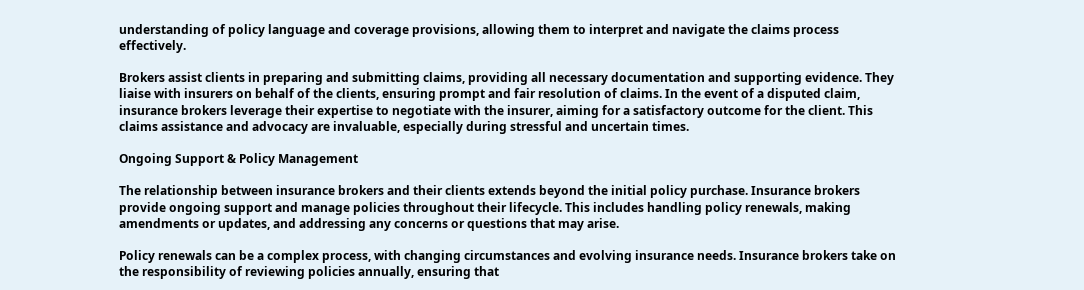understanding of policy language and coverage provisions, allowing them to interpret and navigate the claims process effectively.

Brokers assist clients in preparing and submitting claims, providing all necessary documentation and supporting evidence. They liaise with insurers on behalf of the clients, ensuring prompt and fair resolution of claims. In the event of a disputed claim, insurance brokers leverage their expertise to negotiate with the insurer, aiming for a satisfactory outcome for the client. This claims assistance and advocacy are invaluable, especially during stressful and uncertain times.

Ongoing Support & Policy Management

The relationship between insurance brokers and their clients extends beyond the initial policy purchase. Insurance brokers provide ongoing support and manage policies throughout their lifecycle. This includes handling policy renewals, making amendments or updates, and addressing any concerns or questions that may arise.

Policy renewals can be a complex process, with changing circumstances and evolving insurance needs. Insurance brokers take on the responsibility of reviewing policies annually, ensuring that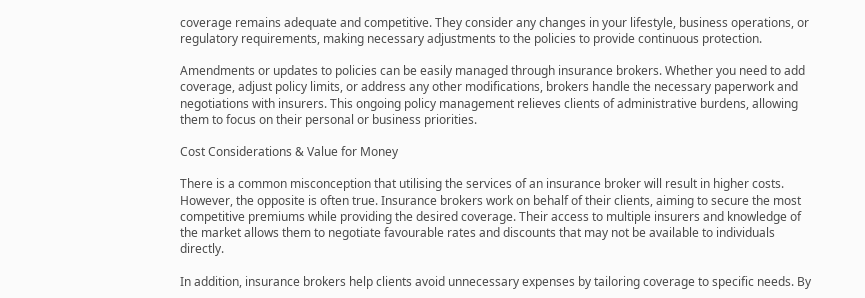coverage remains adequate and competitive. They consider any changes in your lifestyle, business operations, or regulatory requirements, making necessary adjustments to the policies to provide continuous protection.

Amendments or updates to policies can be easily managed through insurance brokers. Whether you need to add coverage, adjust policy limits, or address any other modifications, brokers handle the necessary paperwork and negotiations with insurers. This ongoing policy management relieves clients of administrative burdens, allowing them to focus on their personal or business priorities.

Cost Considerations & Value for Money

There is a common misconception that utilising the services of an insurance broker will result in higher costs. However, the opposite is often true. Insurance brokers work on behalf of their clients, aiming to secure the most competitive premiums while providing the desired coverage. Their access to multiple insurers and knowledge of the market allows them to negotiate favourable rates and discounts that may not be available to individuals directly.

In addition, insurance brokers help clients avoid unnecessary expenses by tailoring coverage to specific needs. By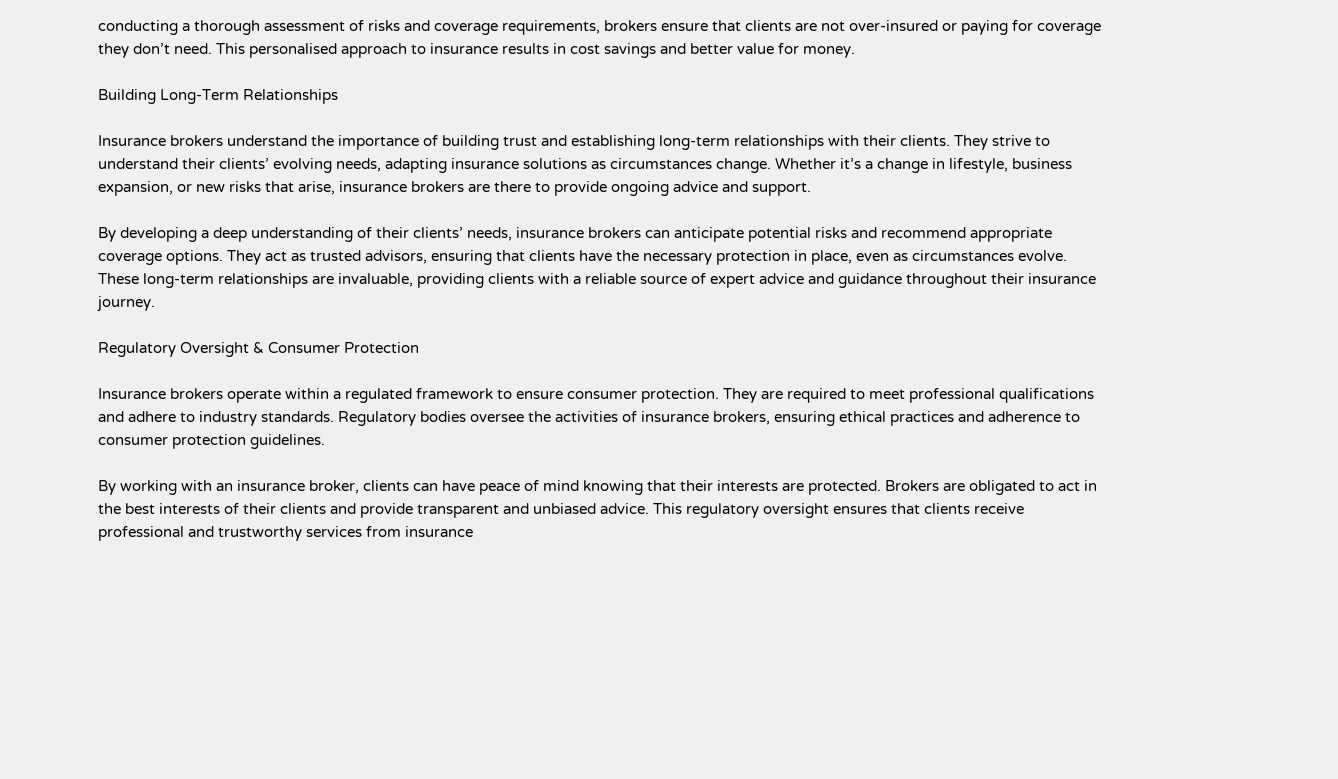conducting a thorough assessment of risks and coverage requirements, brokers ensure that clients are not over-insured or paying for coverage they don’t need. This personalised approach to insurance results in cost savings and better value for money.

Building Long-Term Relationships

Insurance brokers understand the importance of building trust and establishing long-term relationships with their clients. They strive to understand their clients’ evolving needs, adapting insurance solutions as circumstances change. Whether it’s a change in lifestyle, business expansion, or new risks that arise, insurance brokers are there to provide ongoing advice and support.

By developing a deep understanding of their clients’ needs, insurance brokers can anticipate potential risks and recommend appropriate coverage options. They act as trusted advisors, ensuring that clients have the necessary protection in place, even as circumstances evolve. These long-term relationships are invaluable, providing clients with a reliable source of expert advice and guidance throughout their insurance journey.

Regulatory Oversight & Consumer Protection

Insurance brokers operate within a regulated framework to ensure consumer protection. They are required to meet professional qualifications and adhere to industry standards. Regulatory bodies oversee the activities of insurance brokers, ensuring ethical practices and adherence to consumer protection guidelines.

By working with an insurance broker, clients can have peace of mind knowing that their interests are protected. Brokers are obligated to act in the best interests of their clients and provide transparent and unbiased advice. This regulatory oversight ensures that clients receive professional and trustworthy services from insurance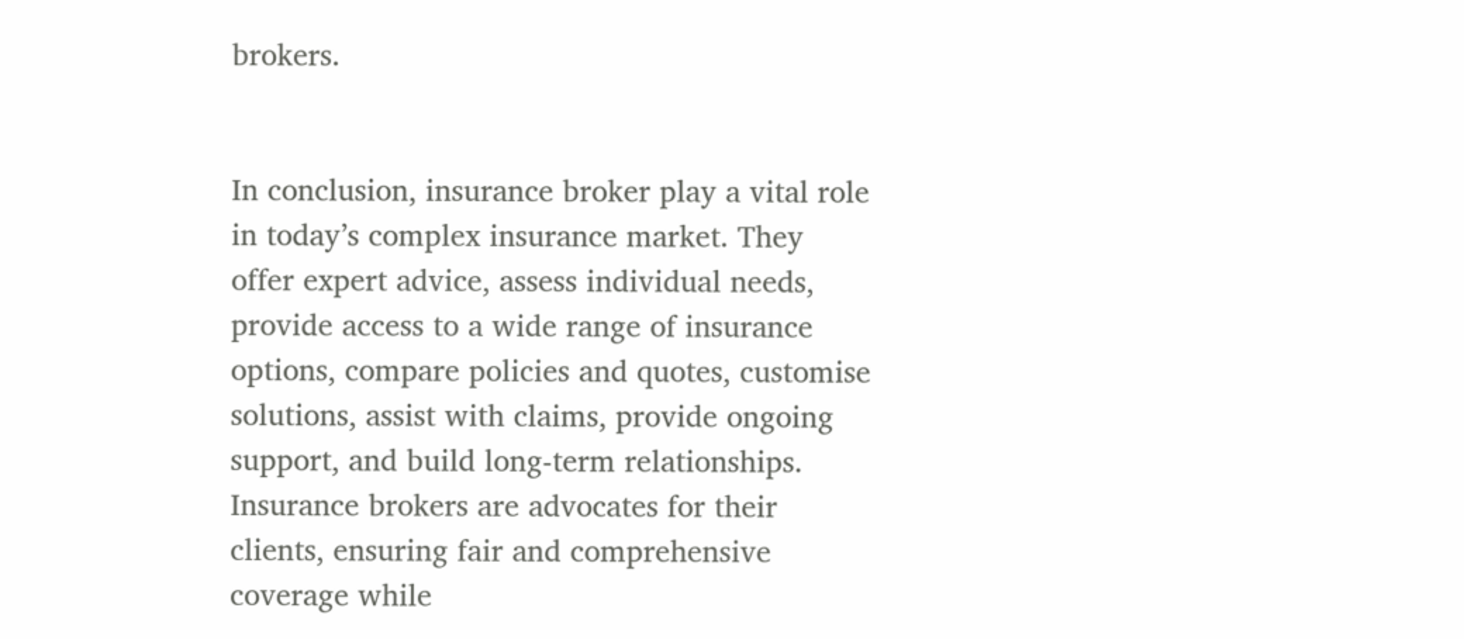brokers.


In conclusion, insurance broker play a vital role in today’s complex insurance market. They offer expert advice, assess individual needs, provide access to a wide range of insurance options, compare policies and quotes, customise solutions, assist with claims, provide ongoing support, and build long-term relationships. Insurance brokers are advocates for their clients, ensuring fair and comprehensive coverage while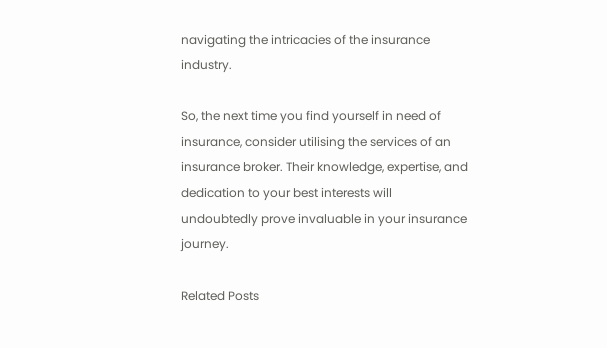navigating the intricacies of the insurance industry.

So, the next time you find yourself in need of insurance, consider utilising the services of an insurance broker. Their knowledge, expertise, and dedication to your best interests will undoubtedly prove invaluable in your insurance journey.

Related Posts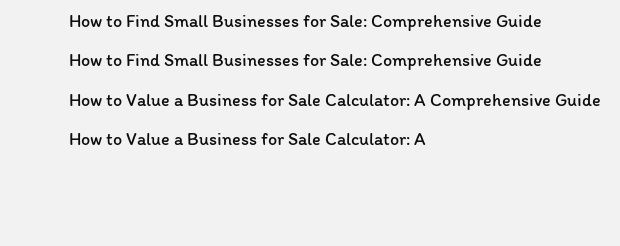How to Find Small Businesses for Sale: Comprehensive Guide

How to Find Small Businesses for Sale: Comprehensive Guide

How to Value a Business for Sale Calculator: A Comprehensive Guide

How to Value a Business for Sale Calculator: A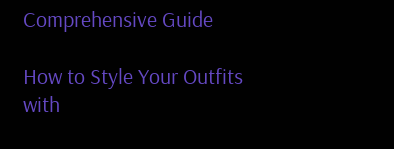Comprehensive Guide

How to Style Your Outfits with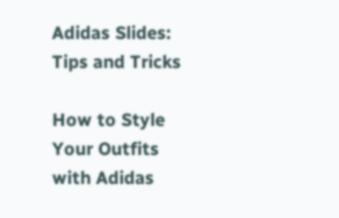Adidas Slides: Tips and Tricks

How to Style Your Outfits with Adidas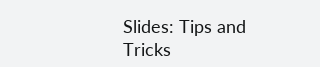Slides: Tips and Tricks